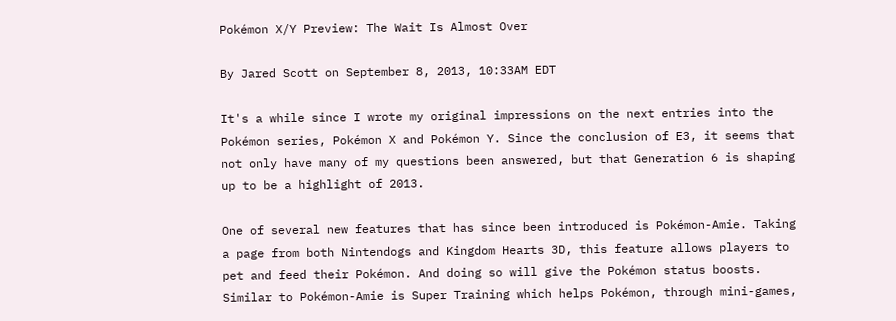Pokémon X/Y Preview: The Wait Is Almost Over

By Jared Scott on September 8, 2013, 10:33AM EDT

It's a while since I wrote my original impressions on the next entries into the Pokémon series, Pokémon X and Pokémon Y. Since the conclusion of E3, it seems that not only have many of my questions been answered, but that Generation 6 is shaping up to be a highlight of 2013.

One of several new features that has since been introduced is Pokémon-Amie. Taking a page from both Nintendogs and Kingdom Hearts 3D, this feature allows players to pet and feed their Pokémon. And doing so will give the Pokémon status boosts. Similar to Pokémon-Amie is Super Training which helps Pokémon, through mini-games,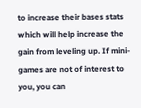to increase their bases stats which will help increase the gain from leveling up. If mini-games are not of interest to you, you can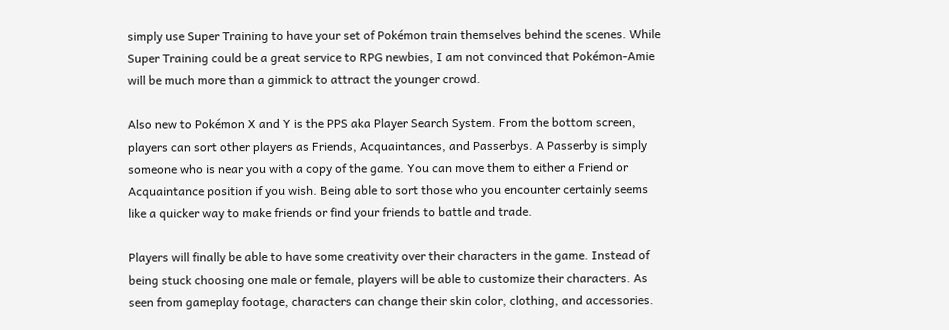simply use Super Training to have your set of Pokémon train themselves behind the scenes. While Super Training could be a great service to RPG newbies, I am not convinced that Pokémon-Amie will be much more than a gimmick to attract the younger crowd.

Also new to Pokémon X and Y is the PPS aka Player Search System. From the bottom screen, players can sort other players as Friends, Acquaintances, and Passerbys. A Passerby is simply someone who is near you with a copy of the game. You can move them to either a Friend or Acquaintance position if you wish. Being able to sort those who you encounter certainly seems like a quicker way to make friends or find your friends to battle and trade.

Players will finally be able to have some creativity over their characters in the game. Instead of being stuck choosing one male or female, players will be able to customize their characters. As seen from gameplay footage, characters can change their skin color, clothing, and accessories.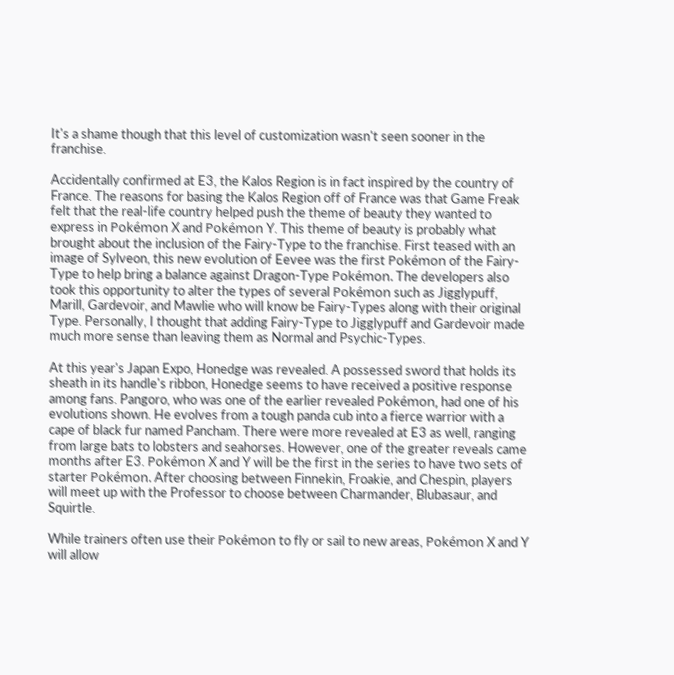It's a shame though that this level of customization wasn't seen sooner in the franchise.

Accidentally confirmed at E3, the Kalos Region is in fact inspired by the country of France. The reasons for basing the Kalos Region off of France was that Game Freak felt that the real-life country helped push the theme of beauty they wanted to express in Pokémon X and Pokémon Y. This theme of beauty is probably what brought about the inclusion of the Fairy-Type to the franchise. First teased with an image of Sylveon, this new evolution of Eevee was the first Pokémon of the Fairy-Type to help bring a balance against Dragon-Type Pokémon. The developers also took this opportunity to alter the types of several Pokémon such as Jigglypuff, Marill, Gardevoir, and Mawlie who will know be Fairy-Types along with their original Type. Personally, I thought that adding Fairy-Type to Jigglypuff and Gardevoir made much more sense than leaving them as Normal and Psychic-Types.

At this year's Japan Expo, Honedge was revealed. A possessed sword that holds its sheath in its handle's ribbon, Honedge seems to have received a positive response among fans. Pangoro, who was one of the earlier revealed Pokémon, had one of his evolutions shown. He evolves from a tough panda cub into a fierce warrior with a cape of black fur named Pancham. There were more revealed at E3 as well, ranging from large bats to lobsters and seahorses. However, one of the greater reveals came months after E3. Pokémon X and Y will be the first in the series to have two sets of starter Pokémon. After choosing between Finnekin, Froakie, and Chespin, players will meet up with the Professor to choose between Charmander, Blubasaur, and Squirtle.

While trainers often use their Pokémon to fly or sail to new areas, Pokémon X and Y will allow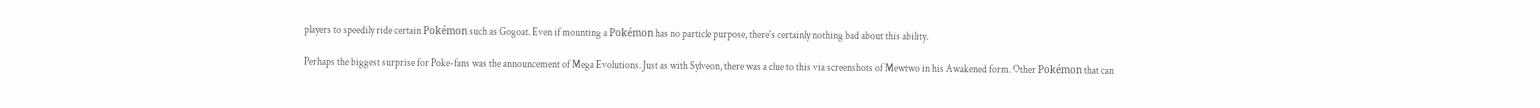players to speedily ride certain Pokémon such as Gogoat. Even if mounting a Pokémon has no particle purpose, there's certainly nothing bad about this ability.

Perhaps the biggest surprise for Poke-fans was the announcement of Mega Evolutions. Just as with Sylveon, there was a clue to this via screenshots of Mewtwo in his Awakened form. Other Pokémon that can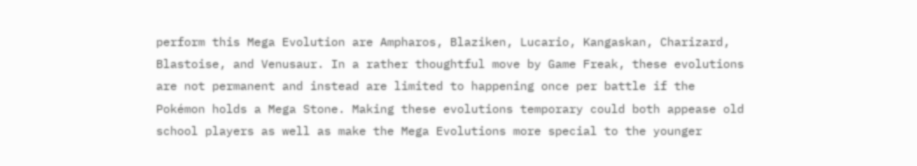perform this Mega Evolution are Ampharos, Blaziken, Lucario, Kangaskan, Charizard, Blastoise, and Venusaur. In a rather thoughtful move by Game Freak, these evolutions are not permanent and instead are limited to happening once per battle if the Pokémon holds a Mega Stone. Making these evolutions temporary could both appease old school players as well as make the Mega Evolutions more special to the younger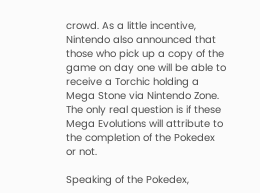crowd. As a little incentive, Nintendo also announced that those who pick up a copy of the game on day one will be able to receive a Torchic holding a Mega Stone via Nintendo Zone. The only real question is if these Mega Evolutions will attribute to the completion of the Pokedex or not.

Speaking of the Pokedex,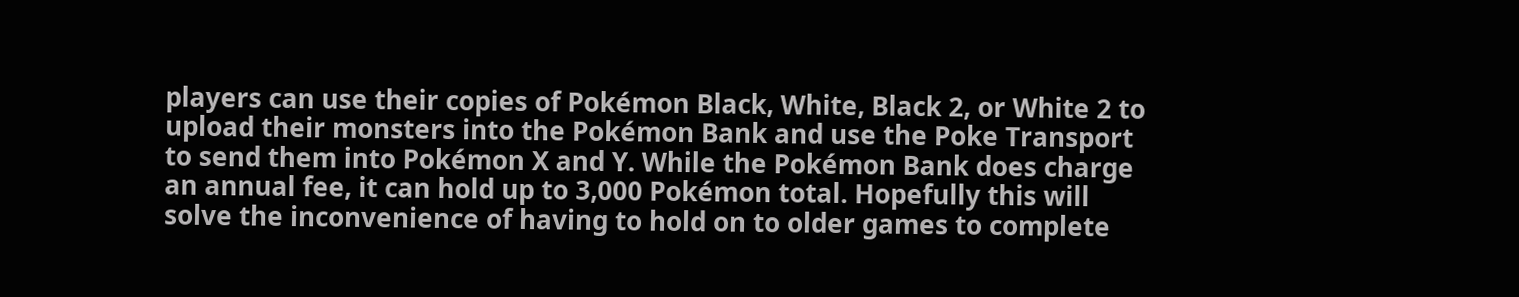players can use their copies of Pokémon Black, White, Black 2, or White 2 to upload their monsters into the Pokémon Bank and use the Poke Transport to send them into Pokémon X and Y. While the Pokémon Bank does charge an annual fee, it can hold up to 3,000 Pokémon total. Hopefully this will solve the inconvenience of having to hold on to older games to complete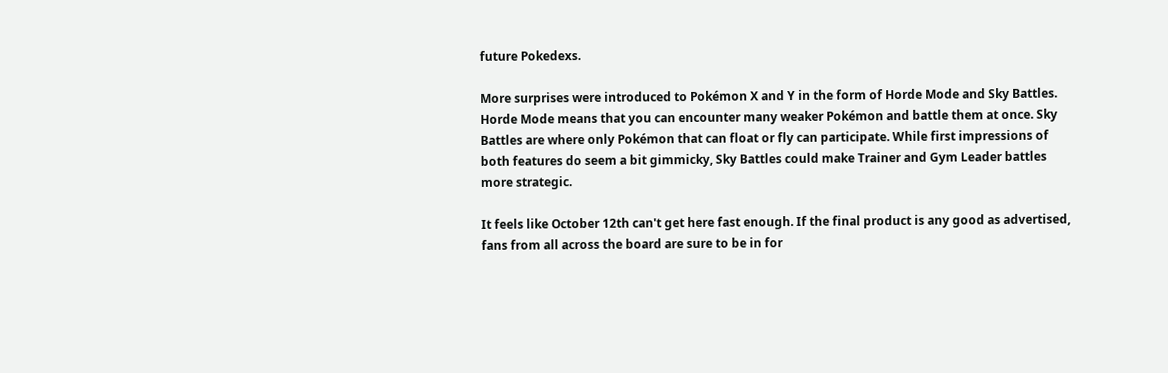future Pokedexs.

More surprises were introduced to Pokémon X and Y in the form of Horde Mode and Sky Battles. Horde Mode means that you can encounter many weaker Pokémon and battle them at once. Sky Battles are where only Pokémon that can float or fly can participate. While first impressions of both features do seem a bit gimmicky, Sky Battles could make Trainer and Gym Leader battles more strategic.

It feels like October 12th can't get here fast enough. If the final product is any good as advertised, fans from all across the board are sure to be in for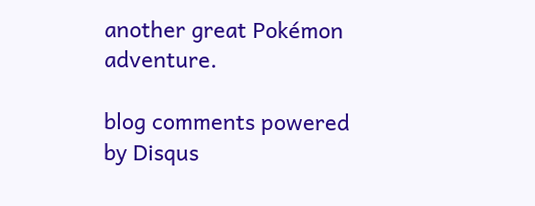another great Pokémon adventure.

blog comments powered by Disqus